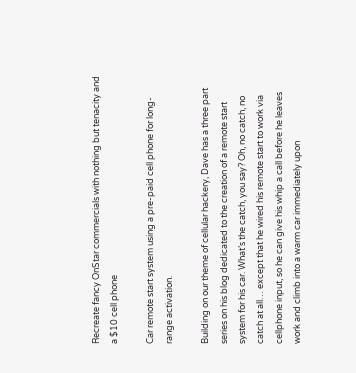Recreate fancy OnStar commercials with nothing but tenacity and a $10 cell phone

Car remote start system using a pre-paid cell phone for long-range activation.

Building on our theme of cellular hackery, Dave has a three part series on his blog dedicated to the creation of a remote start system for his car. What’s the catch, you say? Oh, no catch, no catch at all… except that he wired his remote start to work via cellphone input, so he can give his whip a call before he leaves work and climb into a warm car immediately upon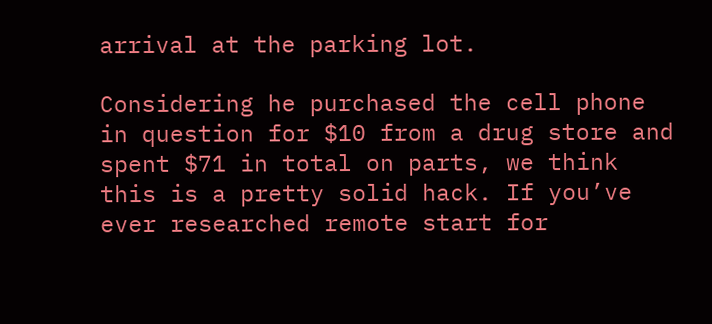arrival at the parking lot.

Considering he purchased the cell phone in question for $10 from a drug store and spent $71 in total on parts, we think this is a pretty solid hack. If you’ve ever researched remote start for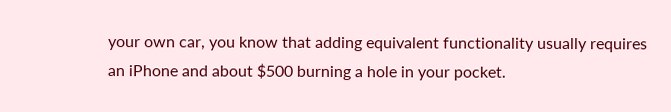your own car, you know that adding equivalent functionality usually requires an iPhone and about $500 burning a hole in your pocket.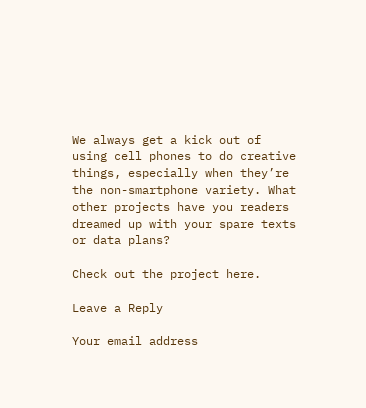We always get a kick out of using cell phones to do creative things, especially when they’re the non-smartphone variety. What other projects have you readers dreamed up with your spare texts or data plans?

Check out the project here.

Leave a Reply

Your email address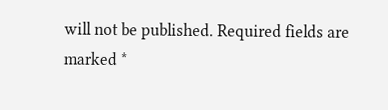will not be published. Required fields are marked *